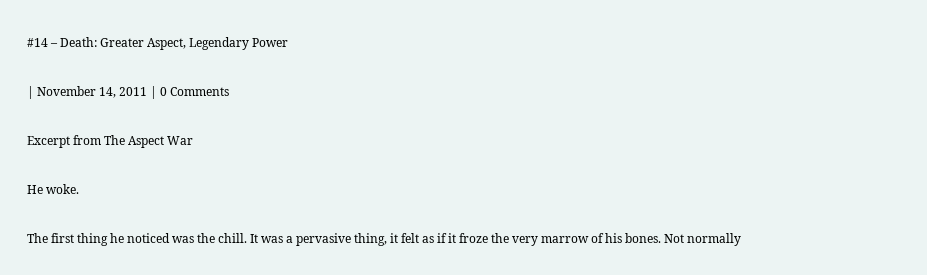#14 – Death: Greater Aspect, Legendary Power

| November 14, 2011 | 0 Comments

Excerpt from The Aspect War

He woke.

The first thing he noticed was the chill. It was a pervasive thing, it felt as if it froze the very marrow of his bones. Not normally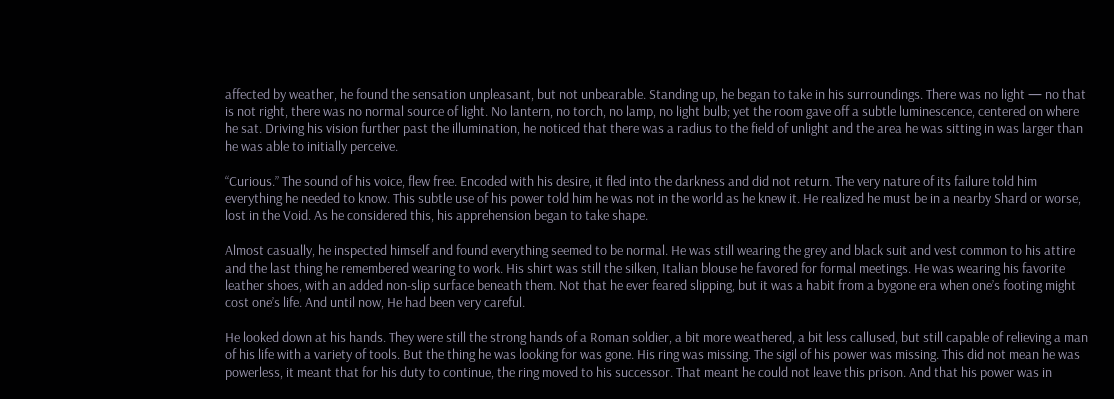affected by weather, he found the sensation unpleasant, but not unbearable. Standing up, he began to take in his surroundings. There was no light — no that is not right, there was no normal source of light. No lantern, no torch, no lamp, no light bulb; yet the room gave off a subtle luminescence, centered on where he sat. Driving his vision further past the illumination, he noticed that there was a radius to the field of unlight and the area he was sitting in was larger than he was able to initially perceive.

“Curious.” The sound of his voice, flew free. Encoded with his desire, it fled into the darkness and did not return. The very nature of its failure told him everything he needed to know. This subtle use of his power told him he was not in the world as he knew it. He realized he must be in a nearby Shard or worse, lost in the Void. As he considered this, his apprehension began to take shape.

Almost casually, he inspected himself and found everything seemed to be normal. He was still wearing the grey and black suit and vest common to his attire and the last thing he remembered wearing to work. His shirt was still the silken, Italian blouse he favored for formal meetings. He was wearing his favorite leather shoes, with an added non-slip surface beneath them. Not that he ever feared slipping, but it was a habit from a bygone era when one’s footing might cost one’s life. And until now, He had been very careful.

He looked down at his hands. They were still the strong hands of a Roman soldier, a bit more weathered, a bit less callused, but still capable of relieving a man of his life with a variety of tools. But the thing he was looking for was gone. His ring was missing. The sigil of his power was missing. This did not mean he was powerless, it meant that for his duty to continue, the ring moved to his successor. That meant he could not leave this prison. And that his power was in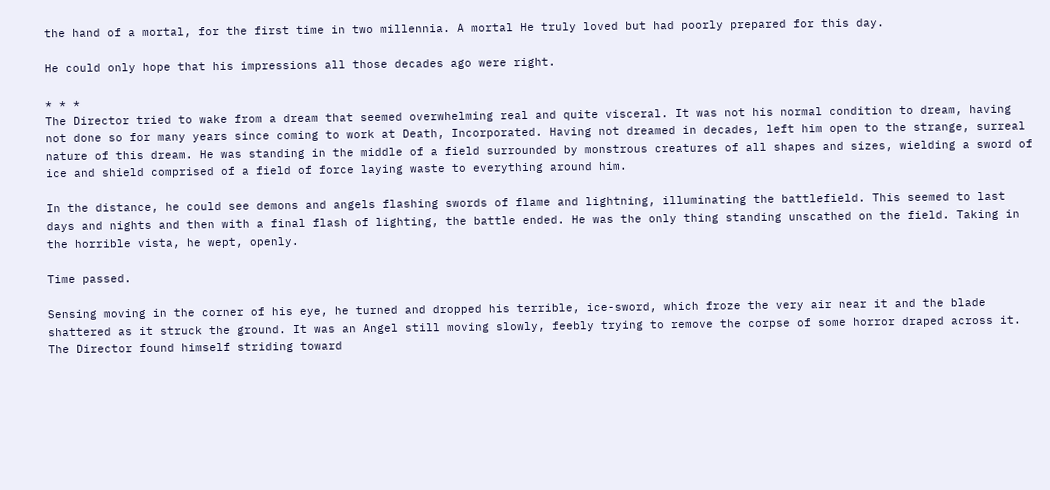the hand of a mortal, for the first time in two millennia. A mortal He truly loved but had poorly prepared for this day.

He could only hope that his impressions all those decades ago were right.

* * *
The Director tried to wake from a dream that seemed overwhelming real and quite visceral. It was not his normal condition to dream, having not done so for many years since coming to work at Death, Incorporated. Having not dreamed in decades, left him open to the strange, surreal nature of this dream. He was standing in the middle of a field surrounded by monstrous creatures of all shapes and sizes, wielding a sword of ice and shield comprised of a field of force laying waste to everything around him.

In the distance, he could see demons and angels flashing swords of flame and lightning, illuminating the battlefield. This seemed to last days and nights and then with a final flash of lighting, the battle ended. He was the only thing standing unscathed on the field. Taking in the horrible vista, he wept, openly.

Time passed.

Sensing moving in the corner of his eye, he turned and dropped his terrible, ice-sword, which froze the very air near it and the blade shattered as it struck the ground. It was an Angel still moving slowly, feebly trying to remove the corpse of some horror draped across it. The Director found himself striding toward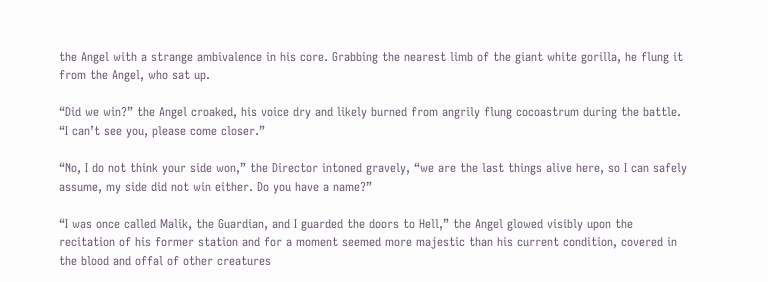the Angel with a strange ambivalence in his core. Grabbing the nearest limb of the giant white gorilla, he flung it from the Angel, who sat up.

“Did we win?” the Angel croaked, his voice dry and likely burned from angrily flung cocoastrum during the battle. “I can’t see you, please come closer.”

“No, I do not think your side won,” the Director intoned gravely, “we are the last things alive here, so I can safely assume, my side did not win either. Do you have a name?”

“I was once called Malik, the Guardian, and I guarded the doors to Hell,” the Angel glowed visibly upon the recitation of his former station and for a moment seemed more majestic than his current condition, covered in the blood and offal of other creatures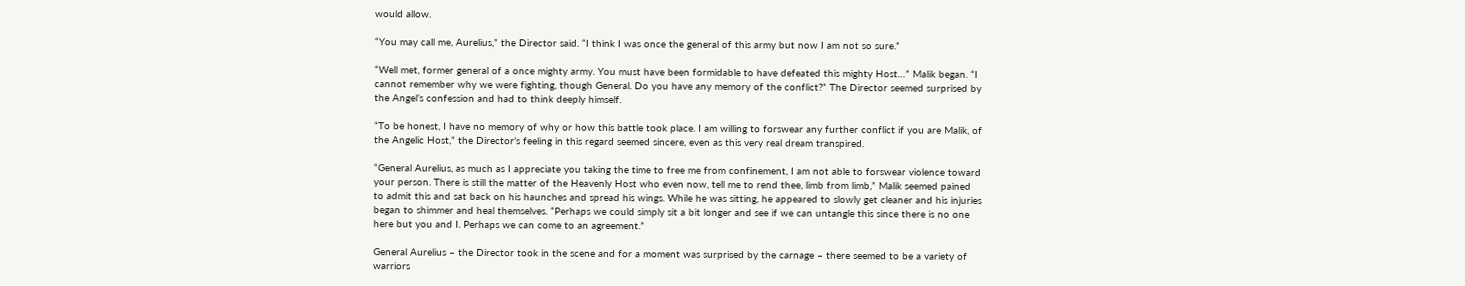would allow.

“You may call me, Aurelius,” the Director said. “I think I was once the general of this army but now I am not so sure.”

“Well met, former general of a once mighty army. You must have been formidable to have defeated this mighty Host…” Malik began. “I cannot remember why we were fighting, though General. Do you have any memory of the conflict?” The Director seemed surprised by the Angel’s confession and had to think deeply himself.

“To be honest, I have no memory of why or how this battle took place. I am willing to forswear any further conflict if you are Malik, of the Angelic Host,” the Director’s feeling in this regard seemed sincere, even as this very real dream transpired.

“General Aurelius, as much as I appreciate you taking the time to free me from confinement, I am not able to forswear violence toward your person. There is still the matter of the Heavenly Host who even now, tell me to rend thee, limb from limb,” Malik seemed pained to admit this and sat back on his haunches and spread his wings. While he was sitting, he appeared to slowly get cleaner and his injuries began to shimmer and heal themselves. “Perhaps we could simply sit a bit longer and see if we can untangle this since there is no one here but you and I. Perhaps we can come to an agreement.”

General Aurelius – the Director took in the scene and for a moment was surprised by the carnage – there seemed to be a variety of warriors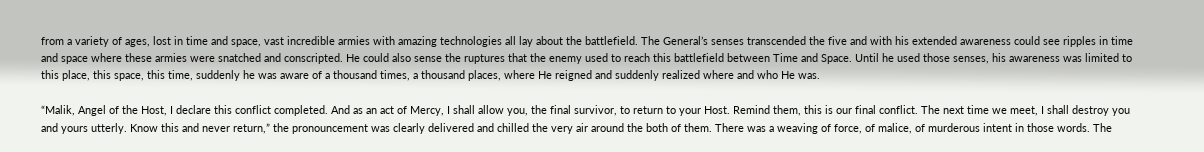from a variety of ages, lost in time and space, vast incredible armies with amazing technologies all lay about the battlefield. The General’s senses transcended the five and with his extended awareness could see ripples in time and space where these armies were snatched and conscripted. He could also sense the ruptures that the enemy used to reach this battlefield between Time and Space. Until he used those senses, his awareness was limited to this place, this space, this time, suddenly he was aware of a thousand times, a thousand places, where He reigned and suddenly realized where and who He was.

“Malik, Angel of the Host, I declare this conflict completed. And as an act of Mercy, I shall allow you, the final survivor, to return to your Host. Remind them, this is our final conflict. The next time we meet, I shall destroy you and yours utterly. Know this and never return,” the pronouncement was clearly delivered and chilled the very air around the both of them. There was a weaving of force, of malice, of murderous intent in those words. The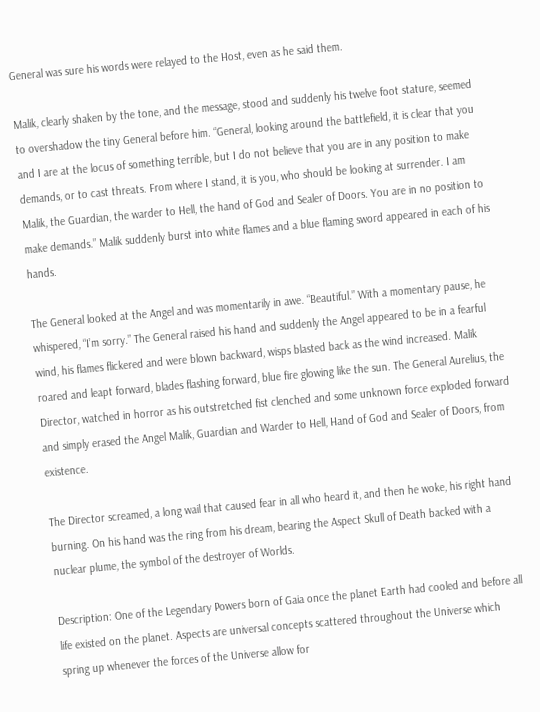General was sure his words were relayed to the Host, even as he said them.

Malik, clearly shaken by the tone, and the message, stood and suddenly his twelve foot stature, seemed to overshadow the tiny General before him. “General, looking around the battlefield, it is clear that you and I are at the locus of something terrible, but I do not believe that you are in any position to make demands, or to cast threats. From where I stand, it is you, who should be looking at surrender. I am Malik, the Guardian, the warder to Hell, the hand of God and Sealer of Doors. You are in no position to make demands.” Malik suddenly burst into white flames and a blue flaming sword appeared in each of his hands.

The General looked at the Angel and was momentarily in awe. “Beautiful.” With a momentary pause, he whispered, “I’m sorry.” The General raised his hand and suddenly the Angel appeared to be in a fearful wind, his flames flickered and were blown backward, wisps blasted back as the wind increased. Malik roared and leapt forward, blades flashing forward, blue fire glowing like the sun. The General Aurelius, the Director, watched in horror as his outstretched fist clenched and some unknown force exploded forward and simply erased the Angel Malik, Guardian and Warder to Hell, Hand of God and Sealer of Doors, from existence.

The Director screamed, a long wail that caused fear in all who heard it, and then he woke, his right hand burning. On his hand was the ring from his dream, bearing the Aspect Skull of Death backed with a nuclear plume, the symbol of the destroyer of Worlds.

Description: One of the Legendary Powers born of Gaia once the planet Earth had cooled and before all life existed on the planet. Aspects are universal concepts scattered throughout the Universe which spring up whenever the forces of the Universe allow for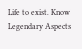Life to exist. Know Legendary Aspects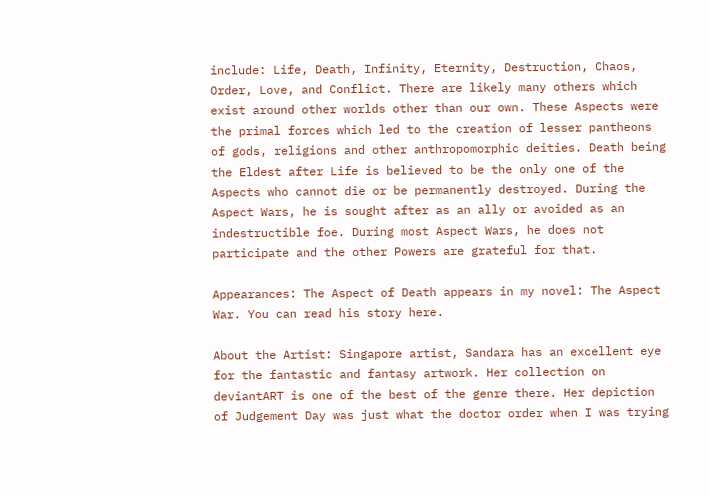include: Life, Death, Infinity, Eternity, Destruction, Chaos, Order, Love, and Conflict. There are likely many others which exist around other worlds other than our own. These Aspects were the primal forces which led to the creation of lesser pantheons of gods, religions and other anthropomorphic deities. Death being the Eldest after Life is believed to be the only one of the Aspects who cannot die or be permanently destroyed. During the Aspect Wars, he is sought after as an ally or avoided as an indestructible foe. During most Aspect Wars, he does not participate and the other Powers are grateful for that.

Appearances: The Aspect of Death appears in my novel: The Aspect War. You can read his story here.

About the Artist: Singapore artist, Sandara has an excellent eye for the fantastic and fantasy artwork. Her collection on deviantART is one of the best of the genre there. Her depiction of Judgement Day was just what the doctor order when I was trying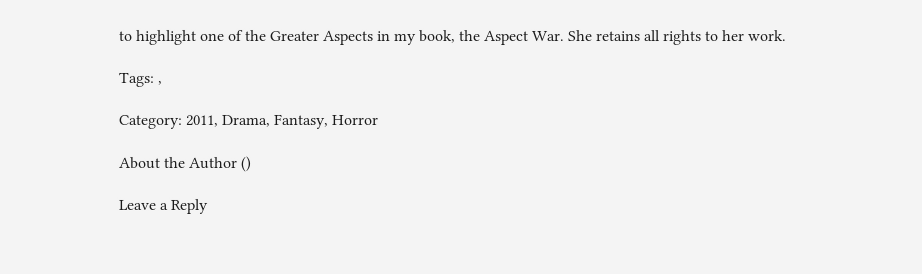to highlight one of the Greater Aspects in my book, the Aspect War. She retains all rights to her work.

Tags: ,

Category: 2011, Drama, Fantasy, Horror

About the Author ()

Leave a Reply